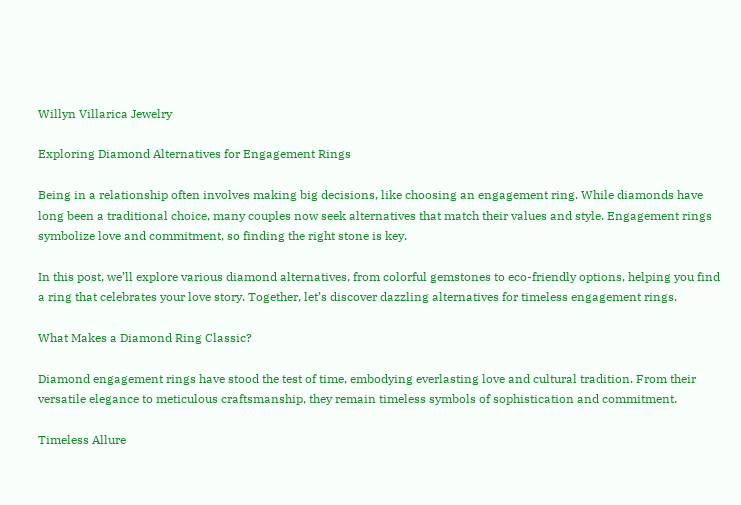Willyn Villarica Jewelry

Exploring Diamond Alternatives for Engagement Rings

Being in a relationship often involves making big decisions, like choosing an engagement ring. While diamonds have long been a traditional choice, many couples now seek alternatives that match their values and style. Engagement rings symbolize love and commitment, so finding the right stone is key.

In this post, we’ll explore various diamond alternatives, from colorful gemstones to eco-friendly options, helping you find a ring that celebrates your love story. Together, let’s discover dazzling alternatives for timeless engagement rings.

What Makes a Diamond Ring Classic?

Diamond engagement rings have stood the test of time, embodying everlasting love and cultural tradition. From their versatile elegance to meticulous craftsmanship, they remain timeless symbols of sophistication and commitment.

Timeless Allure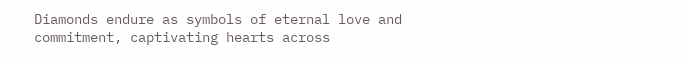Diamonds endure as symbols of eternal love and commitment, captivating hearts across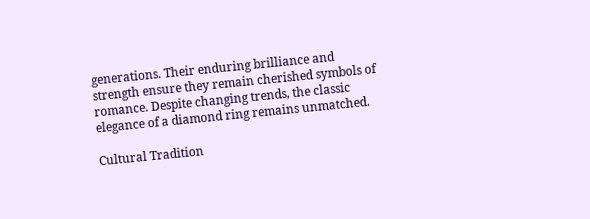generations. Their enduring brilliance and strength ensure they remain cherished symbols of romance. Despite changing trends, the classic elegance of a diamond ring remains unmatched.

Cultural Tradition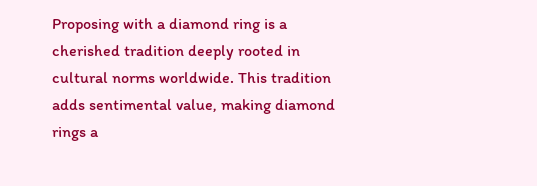Proposing with a diamond ring is a cherished tradition deeply rooted in cultural norms worldwide. This tradition adds sentimental value, making diamond rings a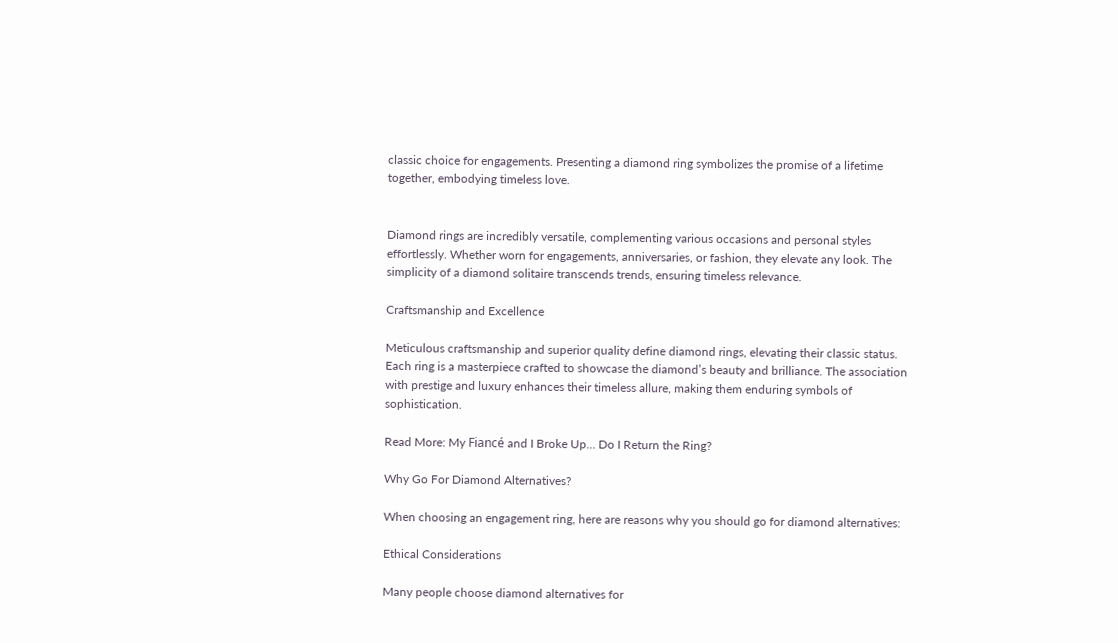classic choice for engagements. Presenting a diamond ring symbolizes the promise of a lifetime together, embodying timeless love.


Diamond rings are incredibly versatile, complementing various occasions and personal styles effortlessly. Whether worn for engagements, anniversaries, or fashion, they elevate any look. The simplicity of a diamond solitaire transcends trends, ensuring timeless relevance.

Craftsmanship and Excellence

Meticulous craftsmanship and superior quality define diamond rings, elevating their classic status. Each ring is a masterpiece crafted to showcase the diamond’s beauty and brilliance. The association with prestige and luxury enhances their timeless allure, making them enduring symbols of sophistication.

Read More: My Fiancé and I Broke Up… Do I Return the Ring?

Why Go For Diamond Alternatives?

When choosing an engagement ring, here are reasons why you should go for diamond alternatives:

Ethical Considerations

Many people choose diamond alternatives for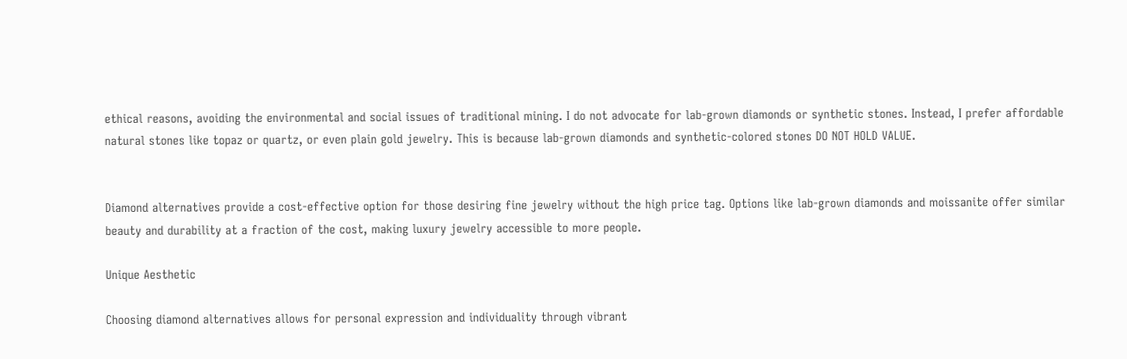ethical reasons, avoiding the environmental and social issues of traditional mining. I do not advocate for lab-grown diamonds or synthetic stones. Instead, I prefer affordable natural stones like topaz or quartz, or even plain gold jewelry. This is because lab-grown diamonds and synthetic-colored stones DO NOT HOLD VALUE.


Diamond alternatives provide a cost-effective option for those desiring fine jewelry without the high price tag. Options like lab-grown diamonds and moissanite offer similar beauty and durability at a fraction of the cost, making luxury jewelry accessible to more people.

Unique Aesthetic

Choosing diamond alternatives allows for personal expression and individuality through vibrant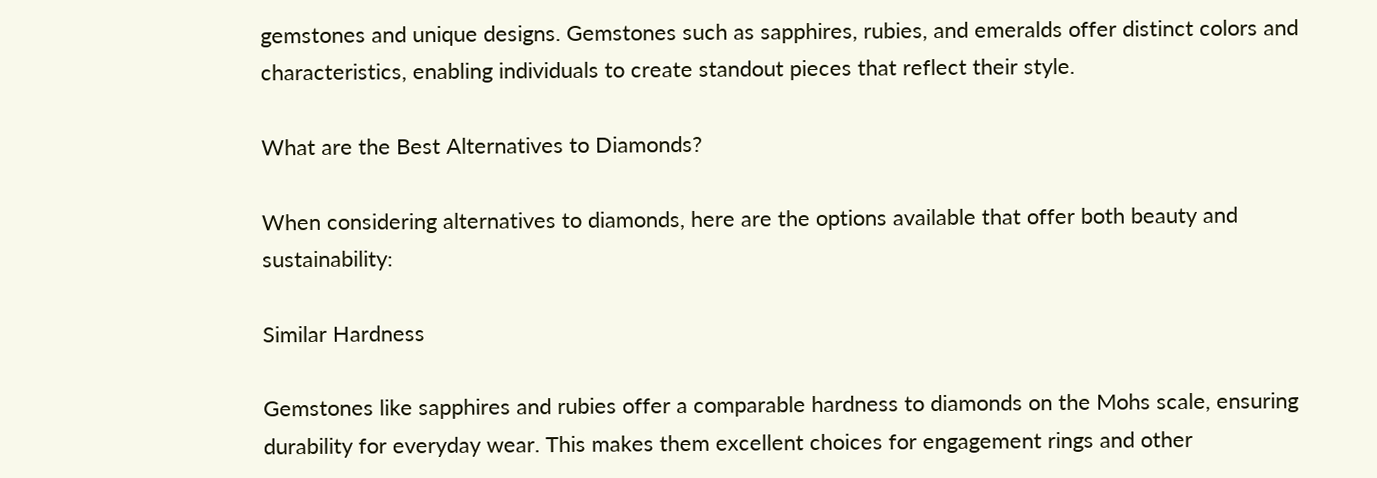gemstones and unique designs. Gemstones such as sapphires, rubies, and emeralds offer distinct colors and characteristics, enabling individuals to create standout pieces that reflect their style.

What are the Best Alternatives to Diamonds?

When considering alternatives to diamonds, here are the options available that offer both beauty and sustainability:

Similar Hardness

Gemstones like sapphires and rubies offer a comparable hardness to diamonds on the Mohs scale, ensuring durability for everyday wear. This makes them excellent choices for engagement rings and other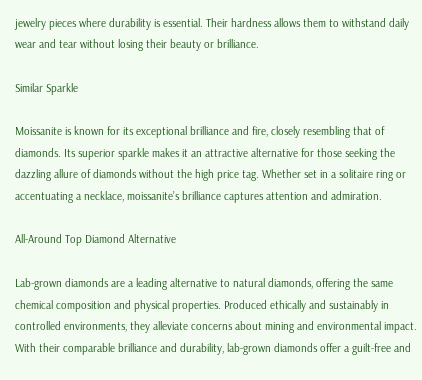jewelry pieces where durability is essential. Their hardness allows them to withstand daily wear and tear without losing their beauty or brilliance.

Similar Sparkle

Moissanite is known for its exceptional brilliance and fire, closely resembling that of diamonds. Its superior sparkle makes it an attractive alternative for those seeking the dazzling allure of diamonds without the high price tag. Whether set in a solitaire ring or accentuating a necklace, moissanite’s brilliance captures attention and admiration.

All-Around Top Diamond Alternative

Lab-grown diamonds are a leading alternative to natural diamonds, offering the same chemical composition and physical properties. Produced ethically and sustainably in controlled environments, they alleviate concerns about mining and environmental impact. With their comparable brilliance and durability, lab-grown diamonds offer a guilt-free and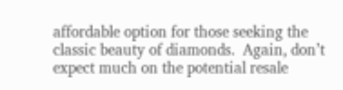affordable option for those seeking the classic beauty of diamonds.  Again, don’t expect much on the potential resale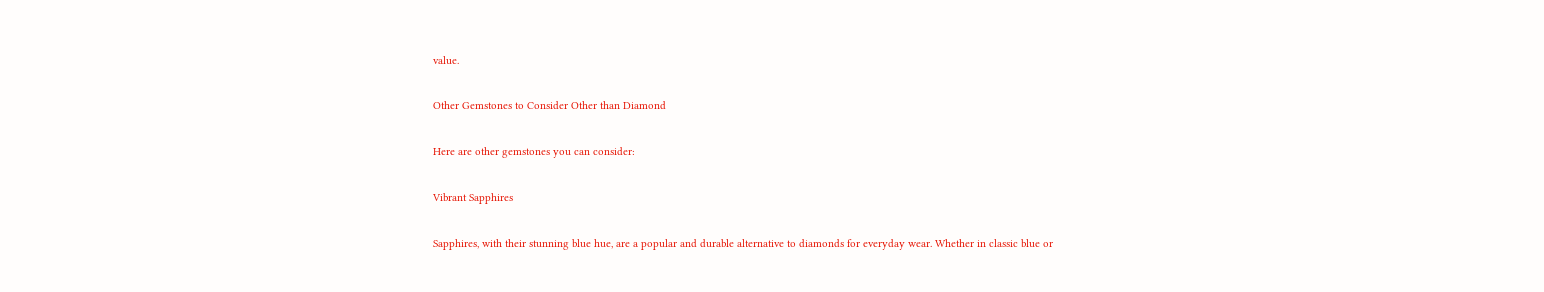value.

Other Gemstones to Consider Other than Diamond

Here are other gemstones you can consider:

Vibrant Sapphires

Sapphires, with their stunning blue hue, are a popular and durable alternative to diamonds for everyday wear. Whether in classic blue or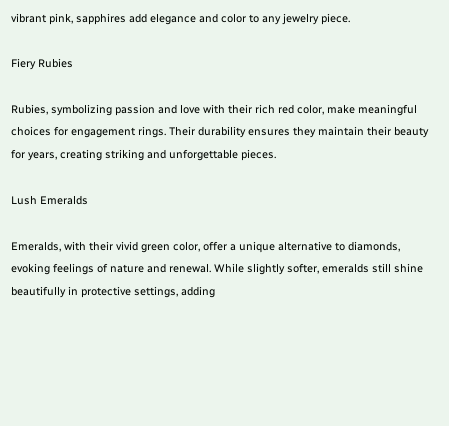vibrant pink, sapphires add elegance and color to any jewelry piece.

Fiery Rubies

Rubies, symbolizing passion and love with their rich red color, make meaningful choices for engagement rings. Their durability ensures they maintain their beauty for years, creating striking and unforgettable pieces.

Lush Emeralds

Emeralds, with their vivid green color, offer a unique alternative to diamonds, evoking feelings of nature and renewal. While slightly softer, emeralds still shine beautifully in protective settings, adding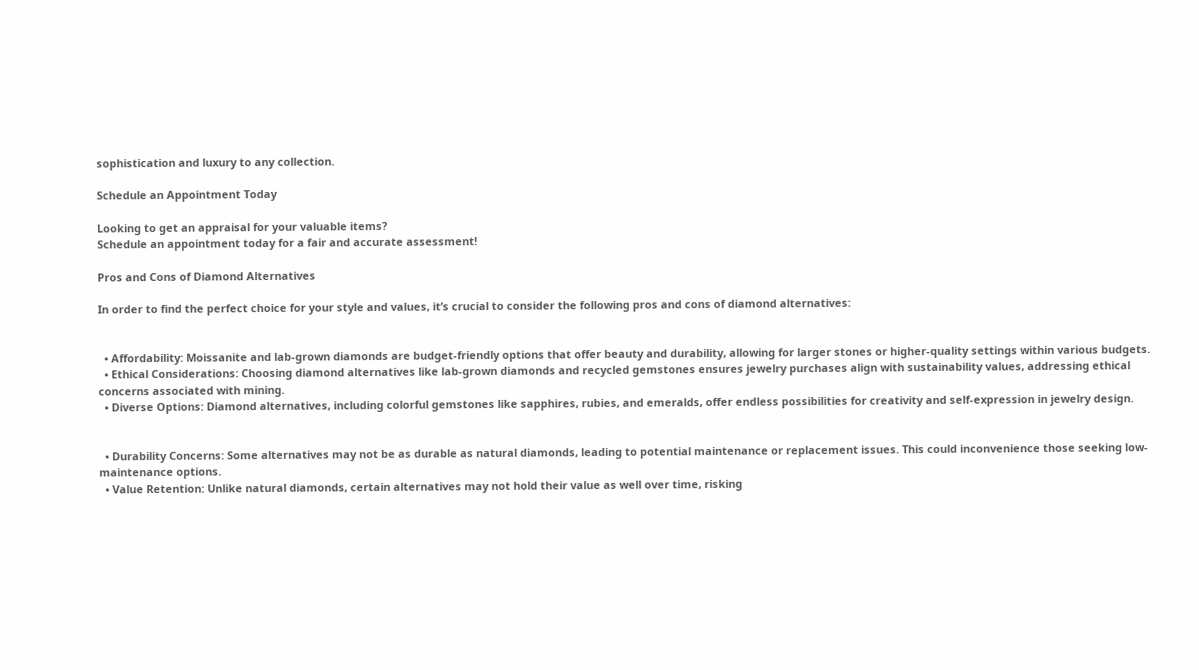sophistication and luxury to any collection.

Schedule an Appointment Today

Looking to get an appraisal for your valuable items?
Schedule an appointment today for a fair and accurate assessment!

Pros and Cons of Diamond Alternatives

In order to find the perfect choice for your style and values, it’s crucial to consider the following pros and cons of diamond alternatives:


  • Affordability: Moissanite and lab-grown diamonds are budget-friendly options that offer beauty and durability, allowing for larger stones or higher-quality settings within various budgets.
  • Ethical Considerations: Choosing diamond alternatives like lab-grown diamonds and recycled gemstones ensures jewelry purchases align with sustainability values, addressing ethical concerns associated with mining.
  • Diverse Options: Diamond alternatives, including colorful gemstones like sapphires, rubies, and emeralds, offer endless possibilities for creativity and self-expression in jewelry design.


  • Durability Concerns: Some alternatives may not be as durable as natural diamonds, leading to potential maintenance or replacement issues. This could inconvenience those seeking low-maintenance options.
  • Value Retention: Unlike natural diamonds, certain alternatives may not hold their value as well over time, risking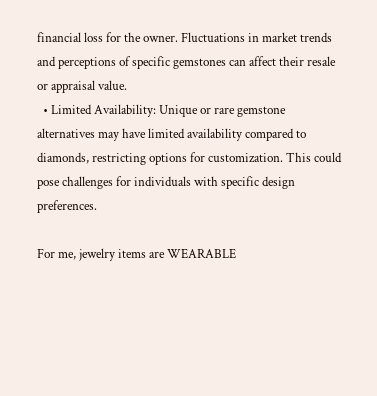financial loss for the owner. Fluctuations in market trends and perceptions of specific gemstones can affect their resale or appraisal value.
  • Limited Availability: Unique or rare gemstone alternatives may have limited availability compared to diamonds, restricting options for customization. This could pose challenges for individuals with specific design preferences.

For me, jewelry items are WEARABLE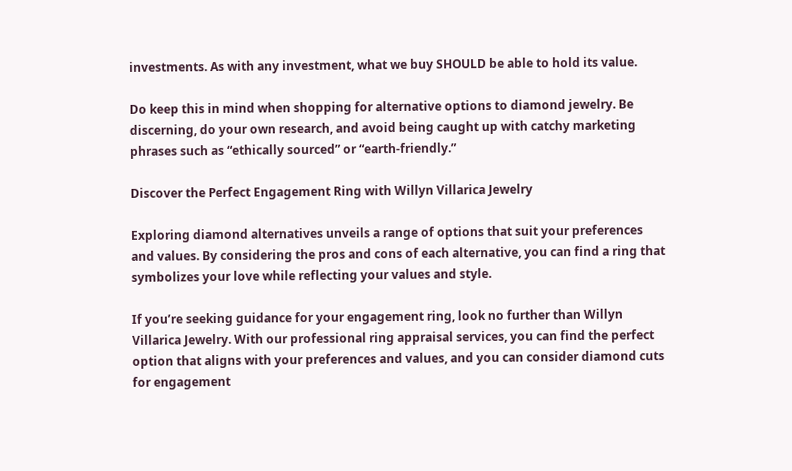investments. As with any investment, what we buy SHOULD be able to hold its value.

Do keep this in mind when shopping for alternative options to diamond jewelry. Be discerning, do your own research, and avoid being caught up with catchy marketing phrases such as “ethically sourced” or “earth-friendly.”

Discover the Perfect Engagement Ring with Willyn Villarica Jewelry

Exploring diamond alternatives unveils a range of options that suit your preferences and values. By considering the pros and cons of each alternative, you can find a ring that symbolizes your love while reflecting your values and style.

If you’re seeking guidance for your engagement ring, look no further than Willyn Villarica Jewelry. With our professional ring appraisal services, you can find the perfect option that aligns with your preferences and values, and you can consider diamond cuts for engagement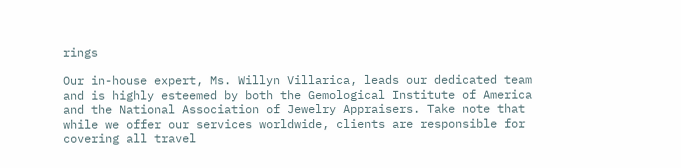rings

Our in-house expert, Ms. Willyn Villarica, leads our dedicated team and is highly esteemed by both the Gemological Institute of America and the National Association of Jewelry Appraisers. Take note that while we offer our services worldwide, clients are responsible for covering all travel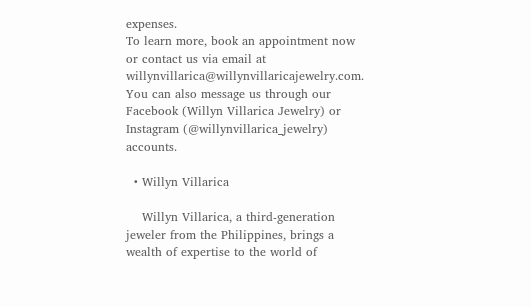expenses.
To learn more, book an appointment now or contact us via email at willynvillarica@willynvillaricajewelry.com. You can also message us through our Facebook (Willyn Villarica Jewelry) or Instagram (@willynvillarica_jewelry) accounts.

  • Willyn Villarica

    Willyn Villarica, a third-generation jeweler from the Philippines, brings a wealth of expertise to the world of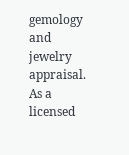gemology and jewelry appraisal. As a licensed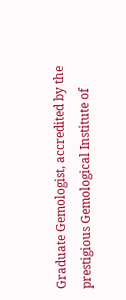Graduate Gemologist, accredited by the prestigious Gemological Institute of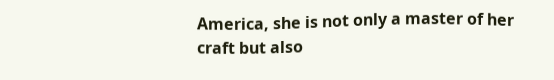America, she is not only a master of her craft but also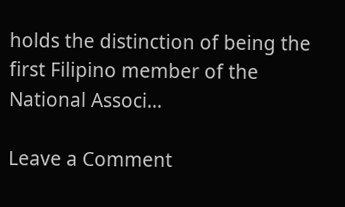holds the distinction of being the first Filipino member of the National Associ...

Leave a Comment